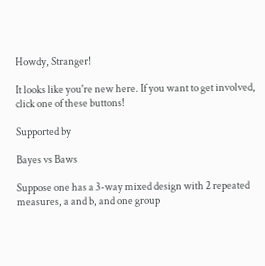Howdy, Stranger!

It looks like you're new here. If you want to get involved, click one of these buttons!

Supported by

Bayes vs Baws

Suppose one has a 3-way mixed design with 2 repeated measures, a and b, and one group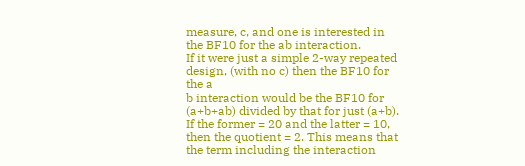measure, c, and one is interested in the BF10 for the ab interaction.
If it were just a simple 2-way repeated design, (with no c) then the BF10 for the a
b interaction would be the BF10 for (a+b+ab) divided by that for just (a+b). If the former = 20 and the latter = 10, then the quotient = 2. This means that the term including the interaction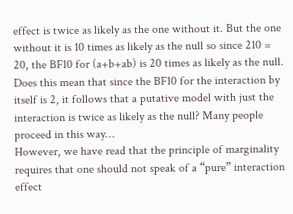effect is twice as likely as the one without it. But the one without it is 10 times as likely as the null so since 210 = 20, the BF10 for (a+b+ab) is 20 times as likely as the null. Does this mean that since the BF10 for the interaction by itself is 2, it follows that a putative model with just the interaction is twice as likely as the null? Many people proceed in this way…
However, we have read that the principle of marginality requires that one should not speak of a “pure” interaction effect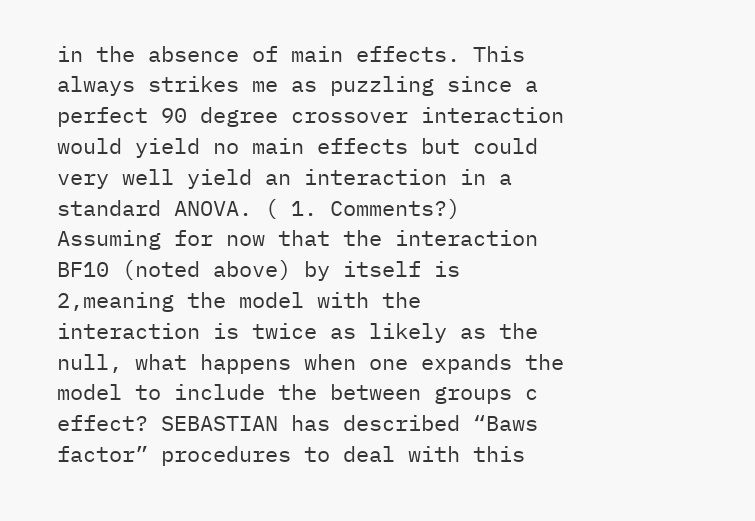in the absence of main effects. This always strikes me as puzzling since a perfect 90 degree crossover interaction would yield no main effects but could very well yield an interaction in a standard ANOVA. ( 1. Comments?)
Assuming for now that the interaction BF10 (noted above) by itself is 2,meaning the model with the interaction is twice as likely as the null, what happens when one expands the model to include the between groups c effect? SEBASTIAN has described “Baws factor” procedures to deal with this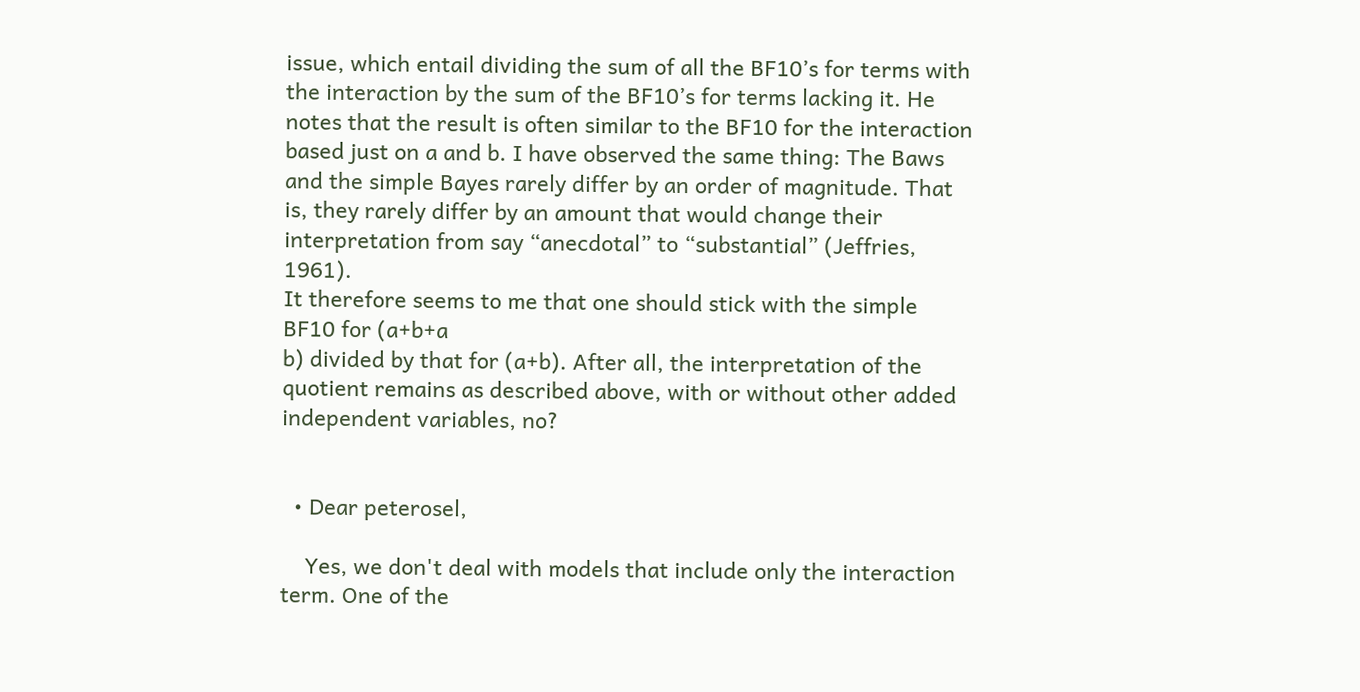issue, which entail dividing the sum of all the BF10’s for terms with the interaction by the sum of the BF10’s for terms lacking it. He notes that the result is often similar to the BF10 for the interaction based just on a and b. I have observed the same thing: The Baws and the simple Bayes rarely differ by an order of magnitude. That is, they rarely differ by an amount that would change their interpretation from say “anecdotal” to “substantial” (Jeffries, 1961).
It therefore seems to me that one should stick with the simple BF10 for (a+b+a
b) divided by that for (a+b). After all, the interpretation of the quotient remains as described above, with or without other added independent variables, no?


  • Dear peterosel,

    Yes, we don't deal with models that include only the interaction term. One of the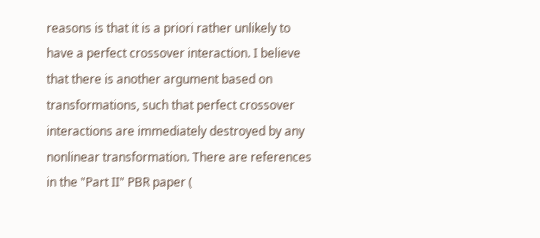reasons is that it is a priori rather unlikely to have a perfect crossover interaction. I believe that there is another argument based on transformations, such that perfect crossover interactions are immediately destroyed by any nonlinear transformation. There are references in the "Part II" PBR paper (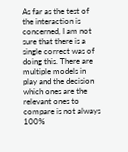As far as the test of the interaction is concerned, I am not sure that there is a single correct was of doing this. There are multiple models in play and the decision which ones are the relevant ones to compare is not always 100%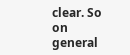clear. So on general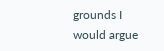grounds I would argue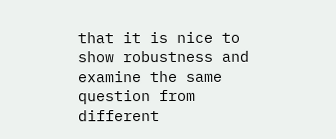that it is nice to show robustness and examine the same question from different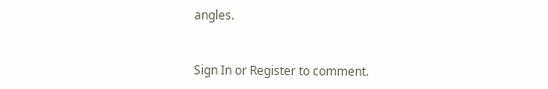angles.


Sign In or Register to comment.